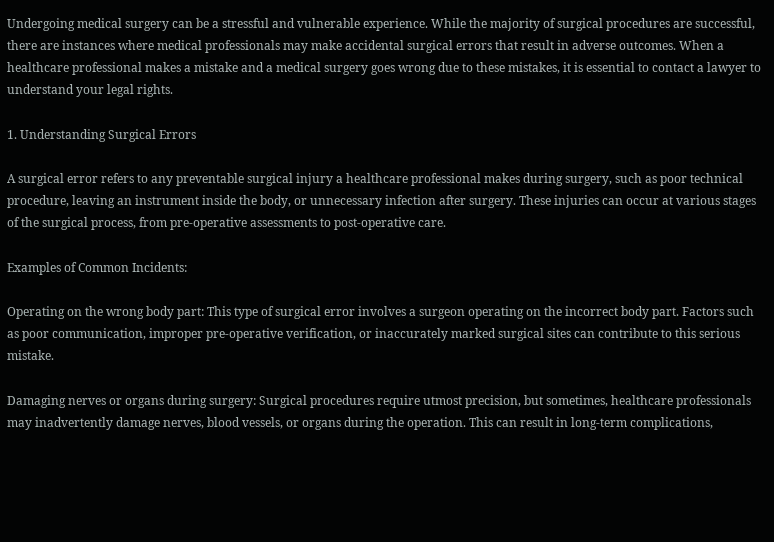Undergoing medical surgery can be a stressful and vulnerable experience. While the majority of surgical procedures are successful, there are instances where medical professionals may make accidental surgical errors that result in adverse outcomes. When a healthcare professional makes a mistake and a medical surgery goes wrong due to these mistakes, it is essential to contact a lawyer to understand your legal rights.

1. Understanding Surgical Errors

A surgical error refers to any preventable surgical injury a healthcare professional makes during surgery, such as poor technical procedure, leaving an instrument inside the body, or unnecessary infection after surgery. These injuries can occur at various stages of the surgical process, from pre-operative assessments to post-operative care.

Examples of Common Incidents:

Operating on the wrong body part: This type of surgical error involves a surgeon operating on the incorrect body part. Factors such as poor communication, improper pre-operative verification, or inaccurately marked surgical sites can contribute to this serious mistake.

Damaging nerves or organs during surgery: Surgical procedures require utmost precision, but sometimes, healthcare professionals may inadvertently damage nerves, blood vessels, or organs during the operation. This can result in long-term complications,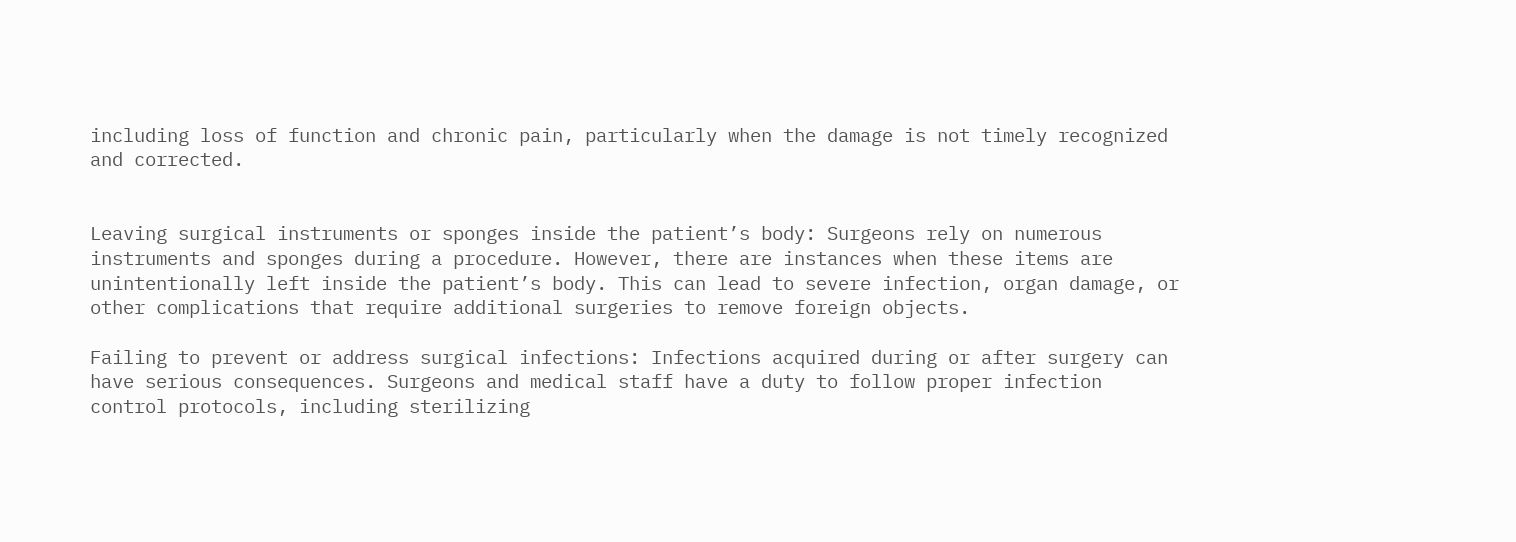including loss of function and chronic pain, particularly when the damage is not timely recognized and corrected.


Leaving surgical instruments or sponges inside the patient’s body: Surgeons rely on numerous instruments and sponges during a procedure. However, there are instances when these items are unintentionally left inside the patient’s body. This can lead to severe infection, organ damage, or other complications that require additional surgeries to remove foreign objects.

Failing to prevent or address surgical infections: Infections acquired during or after surgery can have serious consequences. Surgeons and medical staff have a duty to follow proper infection control protocols, including sterilizing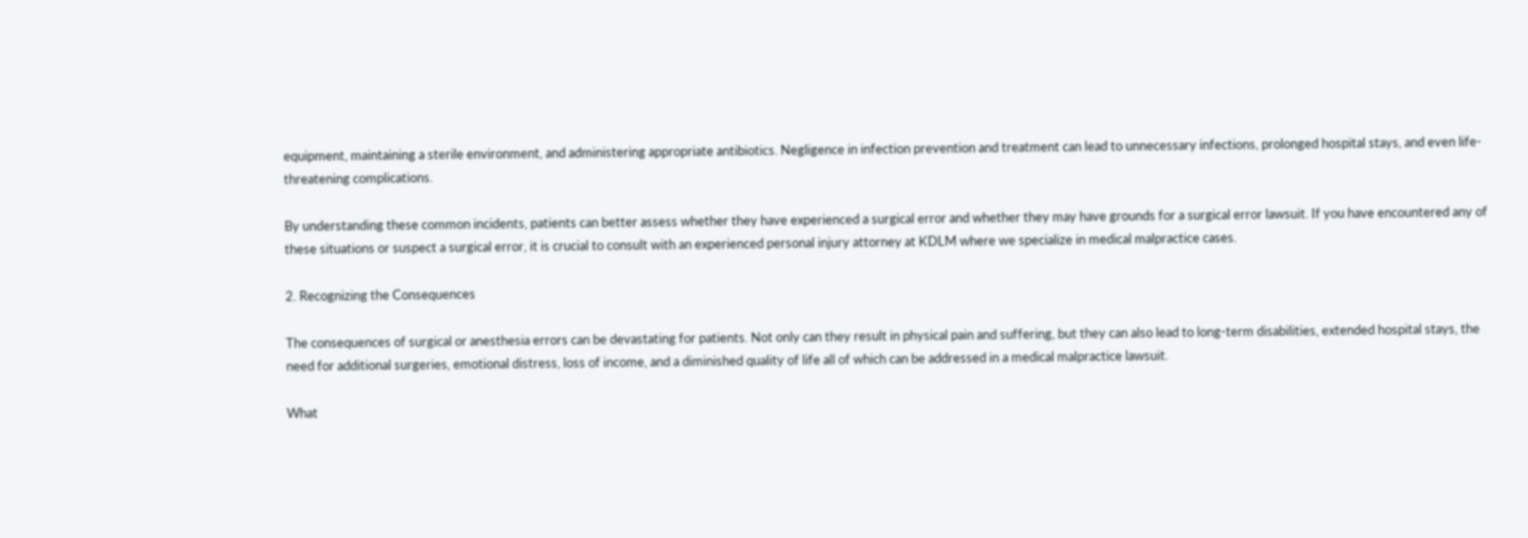equipment, maintaining a sterile environment, and administering appropriate antibiotics. Negligence in infection prevention and treatment can lead to unnecessary infections, prolonged hospital stays, and even life-threatening complications.

By understanding these common incidents, patients can better assess whether they have experienced a surgical error and whether they may have grounds for a surgical error lawsuit. If you have encountered any of these situations or suspect a surgical error, it is crucial to consult with an experienced personal injury attorney at KDLM where we specialize in medical malpractice cases.

2. Recognizing the Consequences

The consequences of surgical or anesthesia errors can be devastating for patients. Not only can they result in physical pain and suffering, but they can also lead to long-term disabilities, extended hospital stays, the need for additional surgeries, emotional distress, loss of income, and a diminished quality of life all of which can be addressed in a medical malpractice lawsuit.

What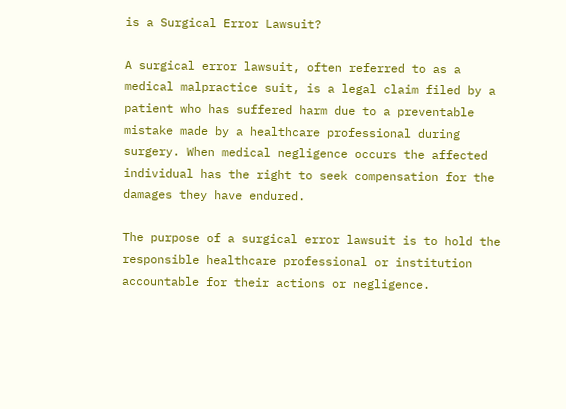is a Surgical Error Lawsuit?

A surgical error lawsuit, often referred to as a medical malpractice suit, is a legal claim filed by a patient who has suffered harm due to a preventable mistake made by a healthcare professional during surgery. When medical negligence occurs the affected individual has the right to seek compensation for the damages they have endured.

The purpose of a surgical error lawsuit is to hold the responsible healthcare professional or institution accountable for their actions or negligence.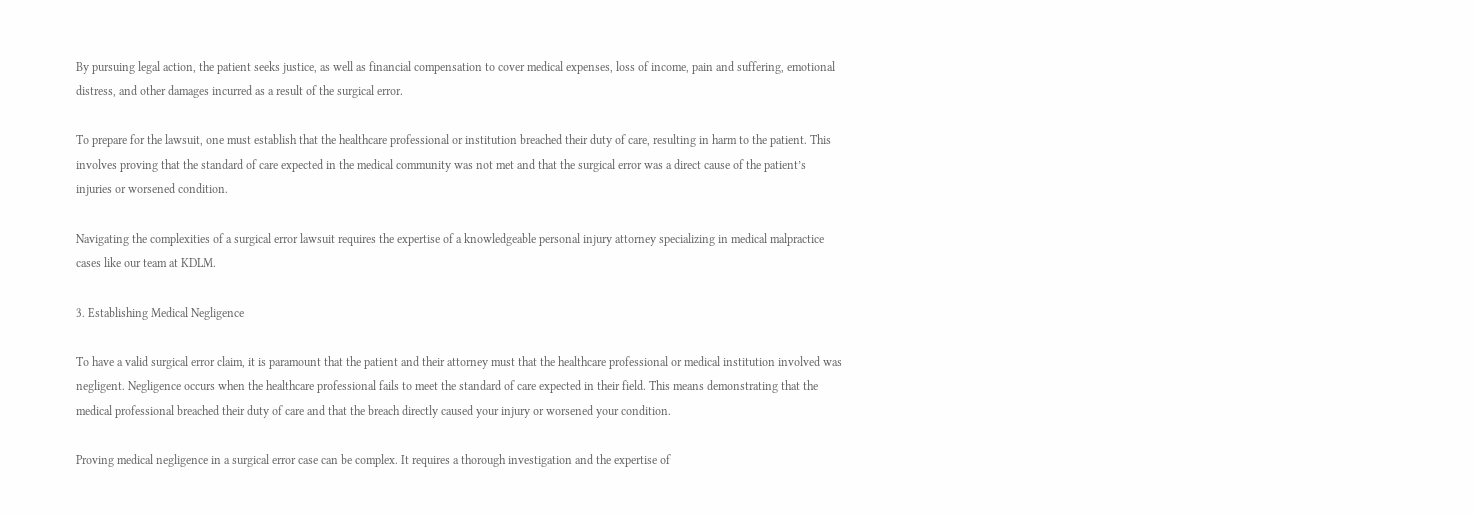By pursuing legal action, the patient seeks justice, as well as financial compensation to cover medical expenses, loss of income, pain and suffering, emotional distress, and other damages incurred as a result of the surgical error.

To prepare for the lawsuit, one must establish that the healthcare professional or institution breached their duty of care, resulting in harm to the patient. This involves proving that the standard of care expected in the medical community was not met and that the surgical error was a direct cause of the patient’s injuries or worsened condition.

Navigating the complexities of a surgical error lawsuit requires the expertise of a knowledgeable personal injury attorney specializing in medical malpractice cases like our team at KDLM.

3. Establishing Medical Negligence

To have a valid surgical error claim, it is paramount that the patient and their attorney must that the healthcare professional or medical institution involved was negligent. Negligence occurs when the healthcare professional fails to meet the standard of care expected in their field. This means demonstrating that the medical professional breached their duty of care and that the breach directly caused your injury or worsened your condition.

Proving medical negligence in a surgical error case can be complex. It requires a thorough investigation and the expertise of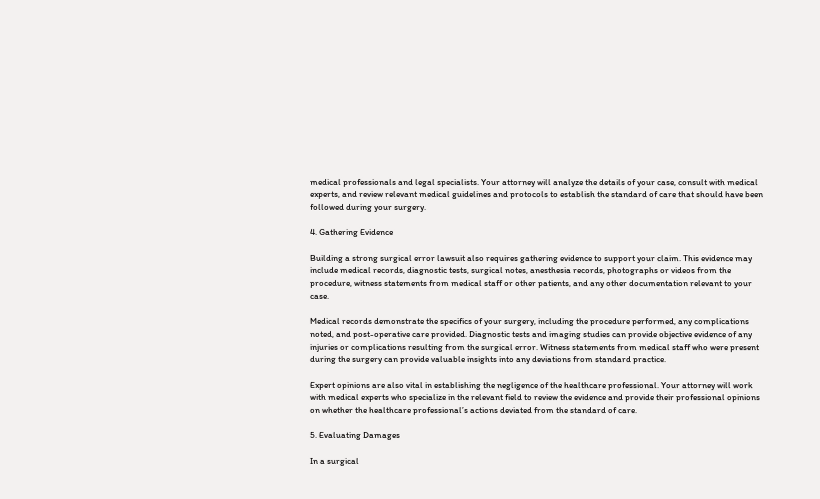medical professionals and legal specialists. Your attorney will analyze the details of your case, consult with medical experts, and review relevant medical guidelines and protocols to establish the standard of care that should have been followed during your surgery.

4. Gathering Evidence

Building a strong surgical error lawsuit also requires gathering evidence to support your claim. This evidence may include medical records, diagnostic tests, surgical notes, anesthesia records, photographs or videos from the procedure, witness statements from medical staff or other patients, and any other documentation relevant to your case.

Medical records demonstrate the specifics of your surgery, including the procedure performed, any complications noted, and post-operative care provided. Diagnostic tests and imaging studies can provide objective evidence of any injuries or complications resulting from the surgical error. Witness statements from medical staff who were present during the surgery can provide valuable insights into any deviations from standard practice.

Expert opinions are also vital in establishing the negligence of the healthcare professional. Your attorney will work with medical experts who specialize in the relevant field to review the evidence and provide their professional opinions on whether the healthcare professional’s actions deviated from the standard of care.

5. Evaluating Damages

In a surgical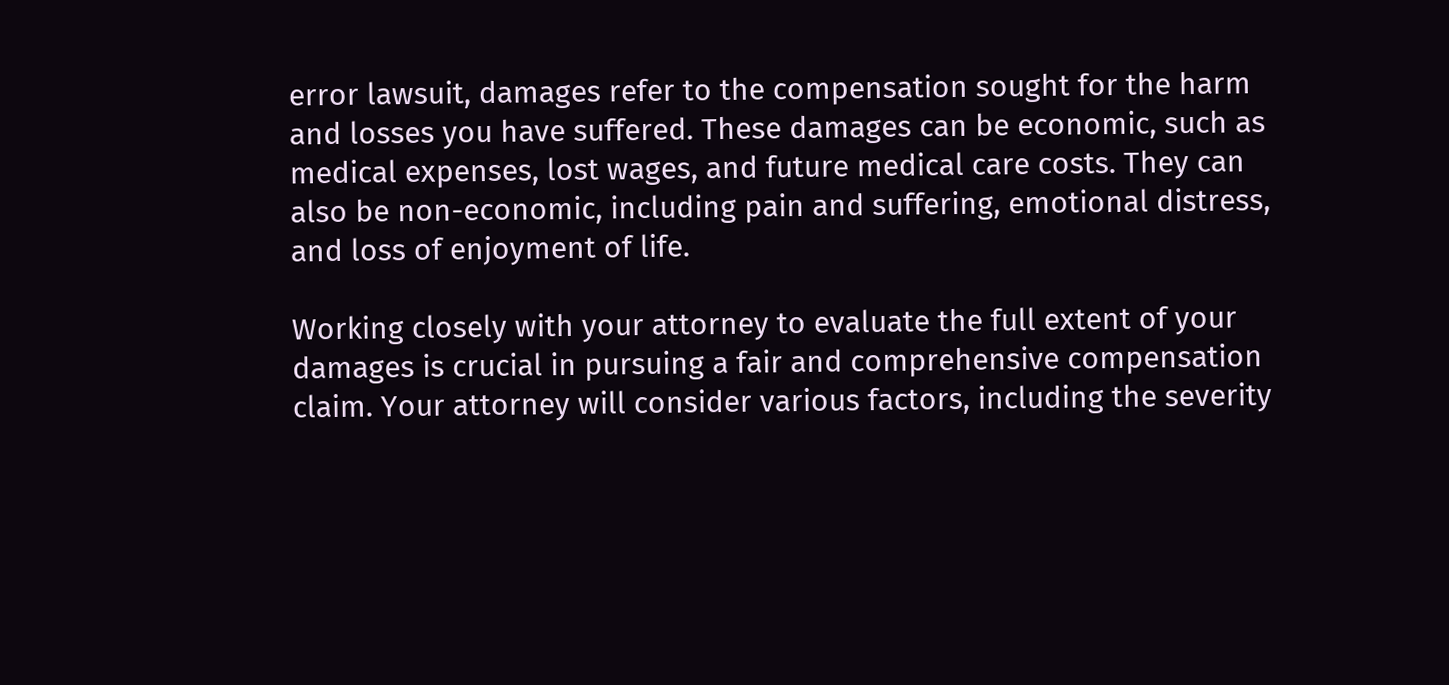error lawsuit, damages refer to the compensation sought for the harm and losses you have suffered. These damages can be economic, such as medical expenses, lost wages, and future medical care costs. They can also be non-economic, including pain and suffering, emotional distress, and loss of enjoyment of life.

Working closely with your attorney to evaluate the full extent of your damages is crucial in pursuing a fair and comprehensive compensation claim. Your attorney will consider various factors, including the severity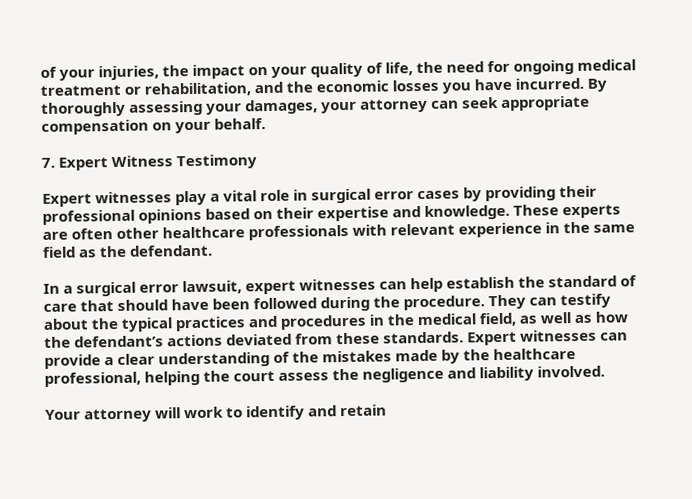of your injuries, the impact on your quality of life, the need for ongoing medical treatment or rehabilitation, and the economic losses you have incurred. By thoroughly assessing your damages, your attorney can seek appropriate compensation on your behalf.

7. Expert Witness Testimony

Expert witnesses play a vital role in surgical error cases by providing their professional opinions based on their expertise and knowledge. These experts are often other healthcare professionals with relevant experience in the same field as the defendant.

In a surgical error lawsuit, expert witnesses can help establish the standard of care that should have been followed during the procedure. They can testify about the typical practices and procedures in the medical field, as well as how the defendant’s actions deviated from these standards. Expert witnesses can provide a clear understanding of the mistakes made by the healthcare professional, helping the court assess the negligence and liability involved.

Your attorney will work to identify and retain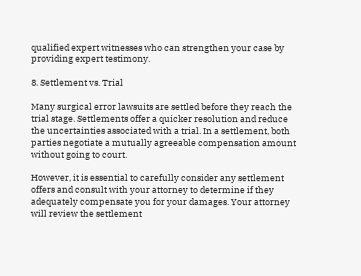qualified expert witnesses who can strengthen your case by providing expert testimony.

8. Settlement vs. Trial

Many surgical error lawsuits are settled before they reach the trial stage. Settlements offer a quicker resolution and reduce the uncertainties associated with a trial. In a settlement, both parties negotiate a mutually agreeable compensation amount without going to court.

However, it is essential to carefully consider any settlement offers and consult with your attorney to determine if they adequately compensate you for your damages. Your attorney will review the settlement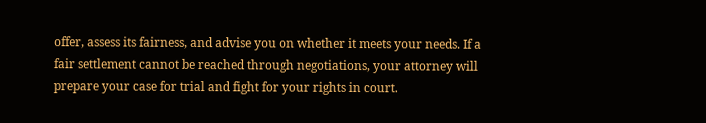offer, assess its fairness, and advise you on whether it meets your needs. If a fair settlement cannot be reached through negotiations, your attorney will prepare your case for trial and fight for your rights in court.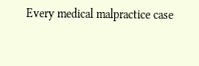Every medical malpractice case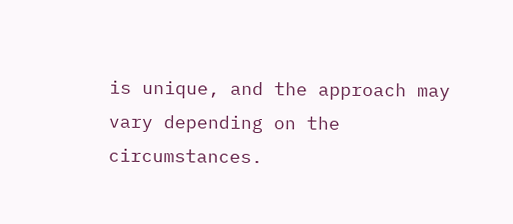is unique, and the approach may vary depending on the circumstances.